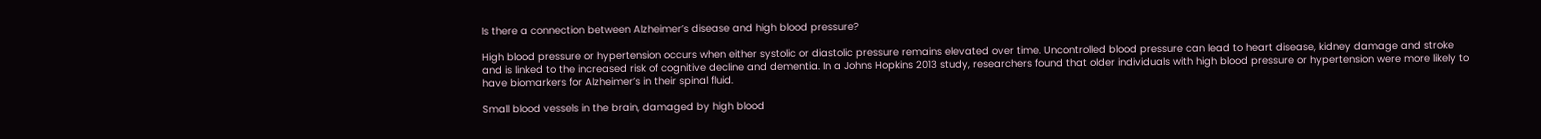Is there a connection between Alzheimer’s disease and high blood pressure?

High blood pressure or hypertension occurs when either systolic or diastolic pressure remains elevated over time. Uncontrolled blood pressure can lead to heart disease, kidney damage and stroke and is linked to the increased risk of cognitive decline and dementia. In a Johns Hopkins 2013 study, researchers found that older individuals with high blood pressure or hypertension were more likely to have biomarkers for Alzheimer’s in their spinal fluid.

Small blood vessels in the brain, damaged by high blood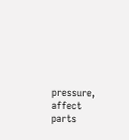pressure, affect parts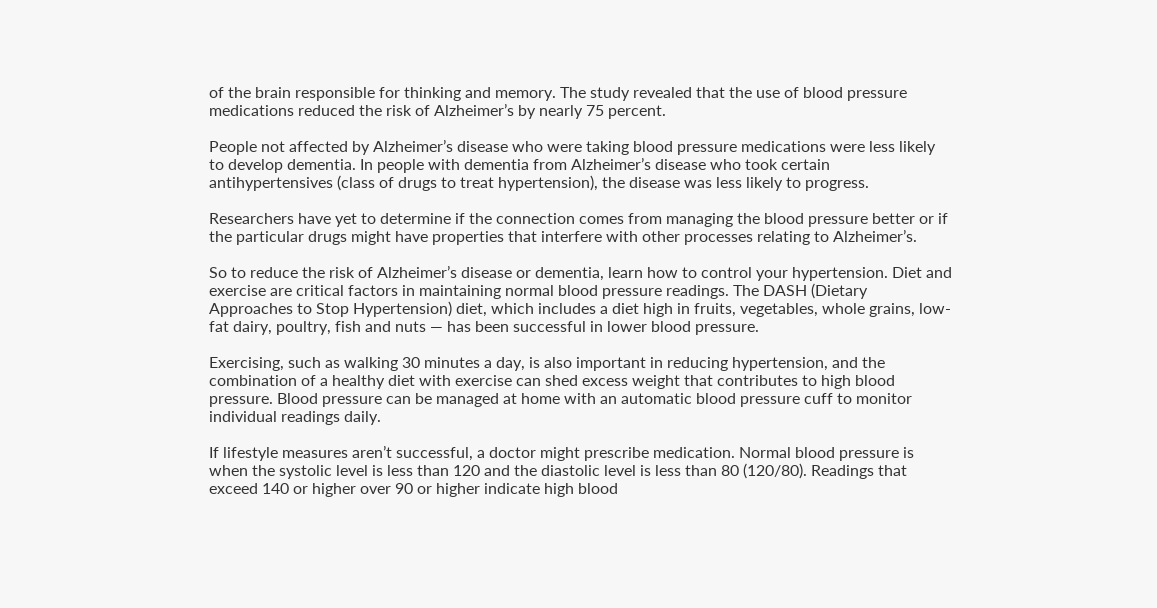of the brain responsible for thinking and memory. The study revealed that the use of blood pressure medications reduced the risk of Alzheimer’s by nearly 75 percent.

People not affected by Alzheimer’s disease who were taking blood pressure medications were less likely to develop dementia. In people with dementia from Alzheimer’s disease who took certain antihypertensives (class of drugs to treat hypertension), the disease was less likely to progress.

Researchers have yet to determine if the connection comes from managing the blood pressure better or if the particular drugs might have properties that interfere with other processes relating to Alzheimer’s.

So to reduce the risk of Alzheimer’s disease or dementia, learn how to control your hypertension. Diet and exercise are critical factors in maintaining normal blood pressure readings. The DASH (Dietary Approaches to Stop Hypertension) diet, which includes a diet high in fruits, vegetables, whole grains, low-fat dairy, poultry, fish and nuts — has been successful in lower blood pressure.

Exercising, such as walking 30 minutes a day, is also important in reducing hypertension, and the combination of a healthy diet with exercise can shed excess weight that contributes to high blood pressure. Blood pressure can be managed at home with an automatic blood pressure cuff to monitor individual readings daily.

If lifestyle measures aren’t successful, a doctor might prescribe medication. Normal blood pressure is when the systolic level is less than 120 and the diastolic level is less than 80 (120/80). Readings that exceed 140 or higher over 90 or higher indicate high blood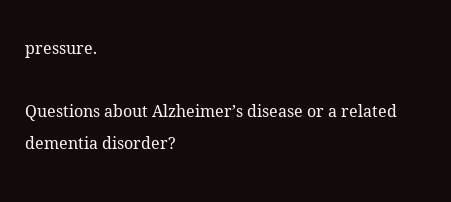pressure.

Questions about Alzheimer’s disease or a related dementia disorder?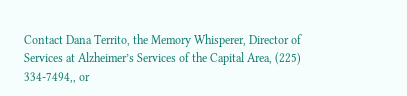Contact Dana Territo, the Memory Whisperer, Director of Services at Alzheimer’s Services of the Capital Area, (225) 334-7494,, or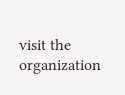visit the organization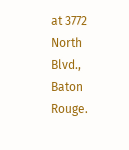at 3772 North Blvd., Baton Rouge.